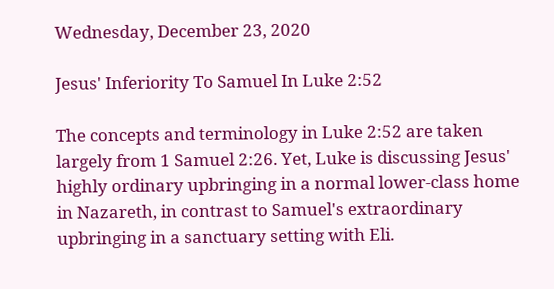Wednesday, December 23, 2020

Jesus' Inferiority To Samuel In Luke 2:52

The concepts and terminology in Luke 2:52 are taken largely from 1 Samuel 2:26. Yet, Luke is discussing Jesus' highly ordinary upbringing in a normal lower-class home in Nazareth, in contrast to Samuel's extraordinary upbringing in a sanctuary setting with Eli.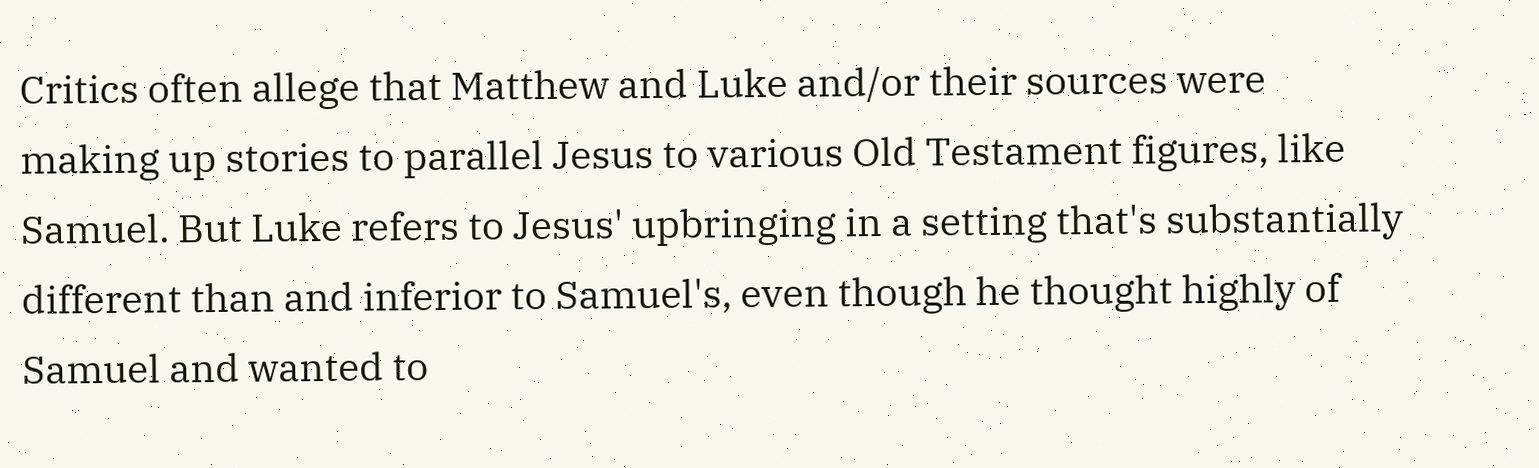Critics often allege that Matthew and Luke and/or their sources were making up stories to parallel Jesus to various Old Testament figures, like Samuel. But Luke refers to Jesus' upbringing in a setting that's substantially different than and inferior to Samuel's, even though he thought highly of Samuel and wanted to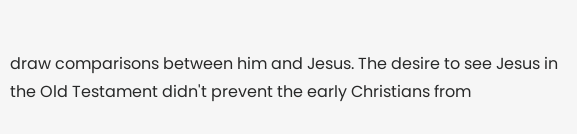draw comparisons between him and Jesus. The desire to see Jesus in the Old Testament didn't prevent the early Christians from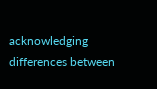acknowledging differences between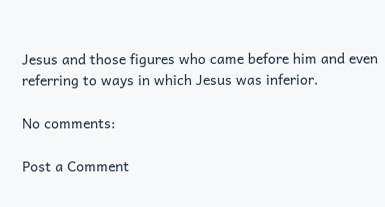Jesus and those figures who came before him and even referring to ways in which Jesus was inferior.

No comments:

Post a Comment